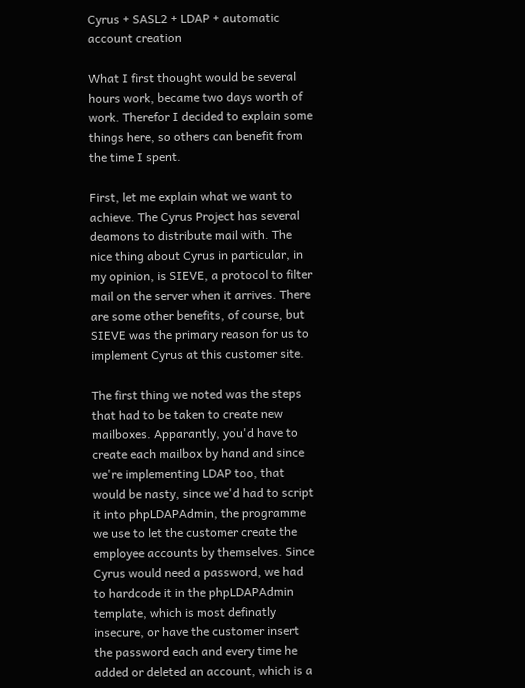Cyrus + SASL2 + LDAP + automatic account creation

What I first thought would be several hours work, became two days worth of work. Therefor I decided to explain some things here, so others can benefit from the time I spent.

First, let me explain what we want to achieve. The Cyrus Project has several deamons to distribute mail with. The nice thing about Cyrus in particular, in my opinion, is SIEVE, a protocol to filter mail on the server when it arrives. There are some other benefits, of course, but SIEVE was the primary reason for us to implement Cyrus at this customer site.

The first thing we noted was the steps that had to be taken to create new mailboxes. Apparantly, you'd have to create each mailbox by hand and since we're implementing LDAP too, that would be nasty, since we'd had to script it into phpLDAPAdmin, the programme we use to let the customer create the employee accounts by themselves. Since Cyrus would need a password, we had to hardcode it in the phpLDAPAdmin template, which is most definatly insecure, or have the customer insert the password each and every time he added or deleted an account, which is a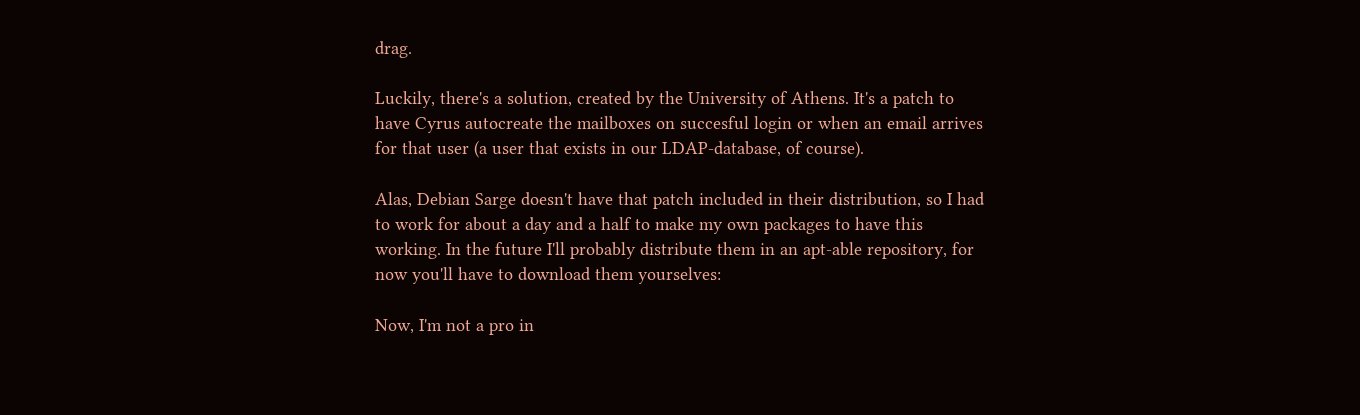drag.

Luckily, there's a solution, created by the University of Athens. It's a patch to have Cyrus autocreate the mailboxes on succesful login or when an email arrives for that user (a user that exists in our LDAP-database, of course).

Alas, Debian Sarge doesn't have that patch included in their distribution, so I had to work for about a day and a half to make my own packages to have this working. In the future I'll probably distribute them in an apt-able repository, for now you'll have to download them yourselves:

Now, I'm not a pro in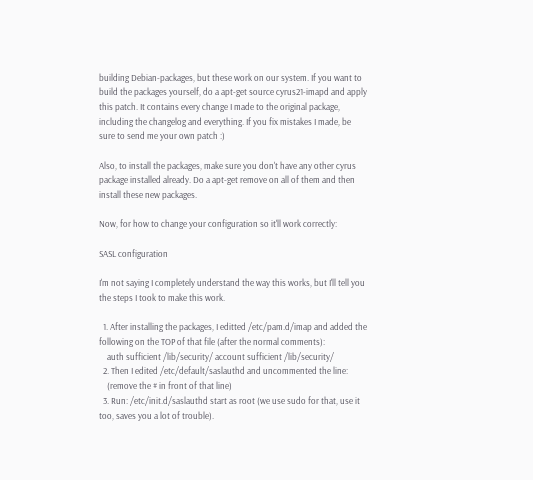building Debian-packages, but these work on our system. If you want to build the packages yourself, do a apt-get source cyrus21-imapd and apply this patch. It contains every change I made to the original package, including the changelog and everything. If you fix mistakes I made, be sure to send me your own patch :)

Also, to install the packages, make sure you don't have any other cyrus package installed already. Do a apt-get remove on all of them and then install these new packages.

Now, for how to change your configuration so it'll work correctly:

SASL configuration

I'm not saying I completely understand the way this works, but I'll tell you the steps I took to make this work.

  1. After installing the packages, I editted /etc/pam.d/imap and added the following on the TOP of that file (after the normal comments):
    auth sufficient /lib/security/ account sufficient /lib/security/
  2. Then I edited /etc/default/saslauthd and uncommented the line:
    (remove the # in front of that line)
  3. Run: /etc/init.d/saslauthd start as root (we use sudo for that, use it too, saves you a lot of trouble).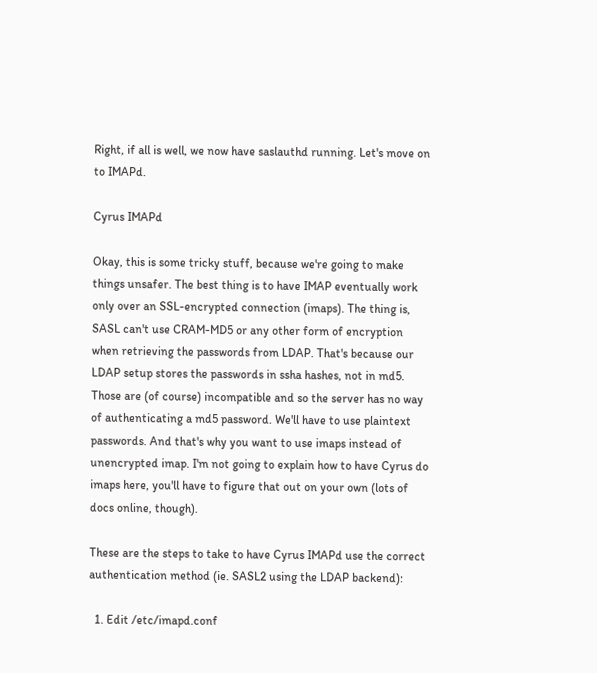Right, if all is well, we now have saslauthd running. Let's move on to IMAPd.

Cyrus IMAPd

Okay, this is some tricky stuff, because we're going to make things unsafer. The best thing is to have IMAP eventually work only over an SSL-encrypted connection (imaps). The thing is, SASL can't use CRAM-MD5 or any other form of encryption when retrieving the passwords from LDAP. That's because our LDAP setup stores the passwords in ssha hashes, not in md5. Those are (of course) incompatible and so the server has no way of authenticating a md5 password. We'll have to use plaintext passwords. And that's why you want to use imaps instead of unencrypted imap. I'm not going to explain how to have Cyrus do imaps here, you'll have to figure that out on your own (lots of docs online, though).

These are the steps to take to have Cyrus IMAPd use the correct authentication method (ie. SASL2 using the LDAP backend):

  1. Edit /etc/imapd.conf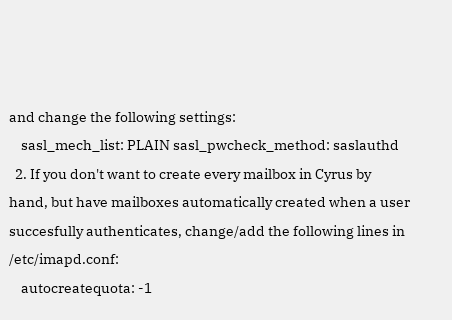and change the following settings:
    sasl_mech_list: PLAIN sasl_pwcheck_method: saslauthd
  2. If you don't want to create every mailbox in Cyrus by hand, but have mailboxes automatically created when a user succesfully authenticates, change/add the following lines in /etc/imapd.conf:
    autocreatequota: -1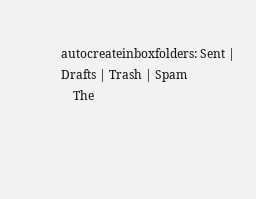autocreateinboxfolders: Sent | Drafts | Trash | Spam
    The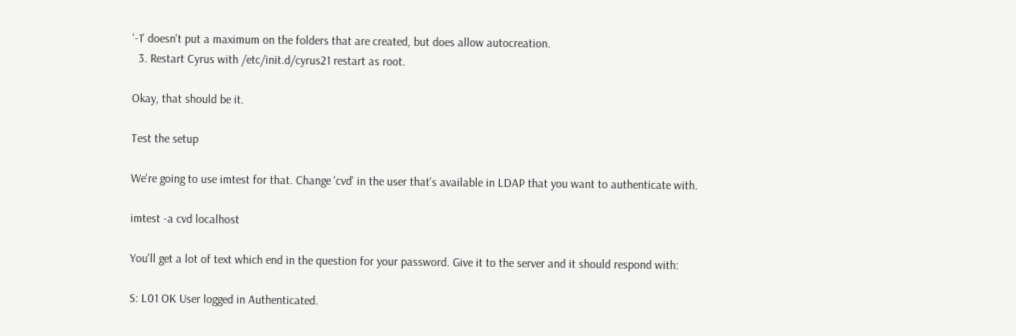'-1' doesn't put a maximum on the folders that are created, but does allow autocreation.
  3. Restart Cyrus with /etc/init.d/cyrus21 restart as root.

Okay, that should be it.

Test the setup

We're going to use imtest for that. Change 'cvd' in the user that's available in LDAP that you want to authenticate with.

imtest -a cvd localhost

You'll get a lot of text which end in the question for your password. Give it to the server and it should respond with:

S: L01 OK User logged in Authenticated.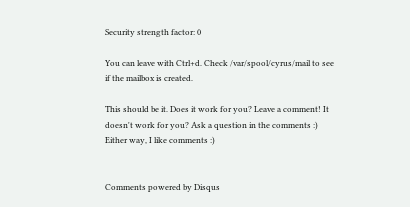Security strength factor: 0

You can leave with Ctrl+d. Check /var/spool/cyrus/mail to see if the mailbox is created.

This should be it. Does it work for you? Leave a comment! It doesn't work for you? Ask a question in the comments :) Either way, I like comments :)


Comments powered by Disqus